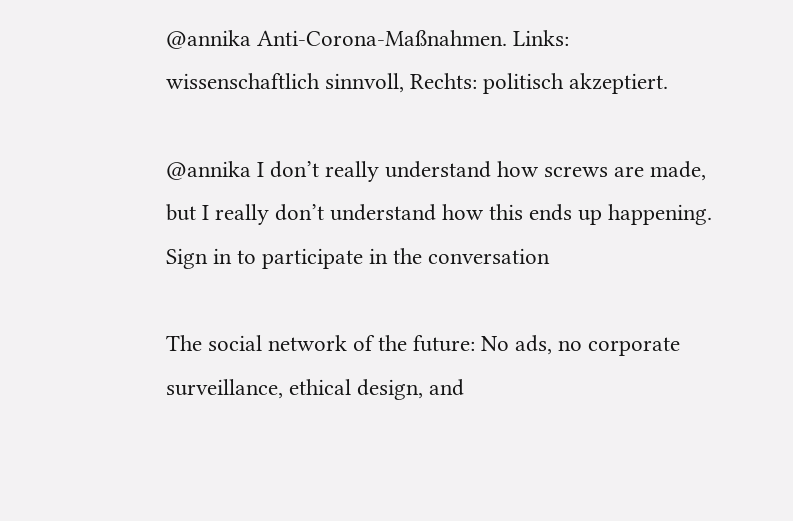@annika Anti-Corona-Maßnahmen. Links: wissenschaftlich sinnvoll, Rechts: politisch akzeptiert.

@annika I don’t really understand how screws are made, but I really don’t understand how this ends up happening.
Sign in to participate in the conversation

The social network of the future: No ads, no corporate surveillance, ethical design, and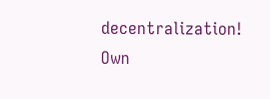decentralization! Own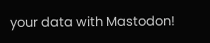your data with Mastodon!